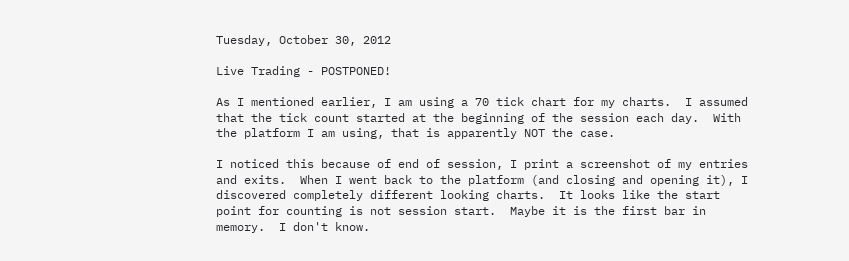Tuesday, October 30, 2012

Live Trading - POSTPONED!

As I mentioned earlier, I am using a 70 tick chart for my charts.  I assumed that the tick count started at the beginning of the session each day.  With the platform I am using, that is apparently NOT the case.

I noticed this because of end of session, I print a screenshot of my entries and exits.  When I went back to the platform (and closing and opening it), I discovered completely different looking charts.  It looks like the start point for counting is not session start.  Maybe it is the first bar in memory.  I don't know.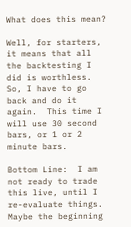What does this mean?

Well, for starters, it means that all the backtesting I did is worthless.  So, I have to go back and do it again.  This time I will use 30 second bars, or 1 or 2 minute bars.

Bottom Line:  I am not ready to trade this live, until I re-evaluate things.  Maybe the beginning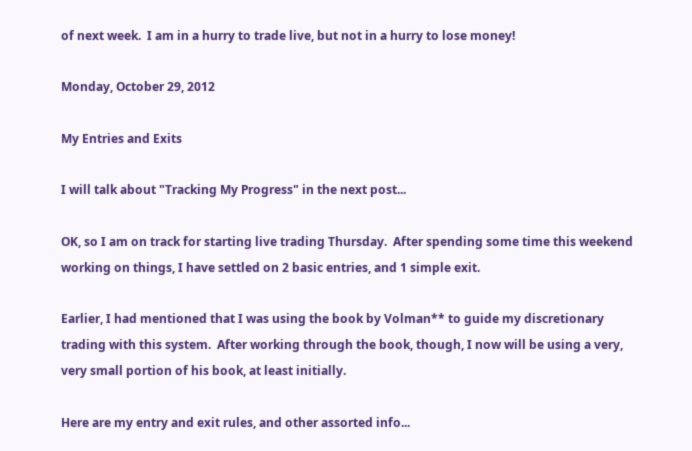of next week.  I am in a hurry to trade live, but not in a hurry to lose money!

Monday, October 29, 2012

My Entries and Exits

I will talk about "Tracking My Progress" in the next post...

OK, so I am on track for starting live trading Thursday.  After spending some time this weekend working on things, I have settled on 2 basic entries, and 1 simple exit.

Earlier, I had mentioned that I was using the book by Volman** to guide my discretionary trading with this system.  After working through the book, though, I now will be using a very, very small portion of his book, at least initially.

Here are my entry and exit rules, and other assorted info...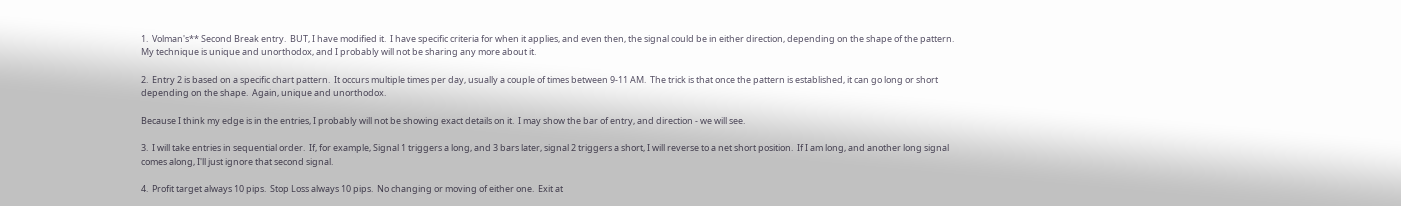1.  Volman's** Second Break entry.  BUT, I have modified it.  I have specific criteria for when it applies, and even then, the signal could be in either direction, depending on the shape of the pattern.  My technique is unique and unorthodox, and I probably will not be sharing any more about it.

2.  Entry 2 is based on a specific chart pattern.  It occurs multiple times per day, usually a couple of times between 9-11 AM.  The trick is that once the pattern is established, it can go long or short depending on the shape.  Again, unique and unorthodox.

Because I think my edge is in the entries, I probably will not be showing exact details on it.  I may show the bar of entry, and direction - we will see.

3.  I will take entries in sequential order.  If, for example, Signal 1 triggers a long, and 3 bars later, signal 2 triggers a short, I will reverse to a net short position.  If I am long, and another long signal comes along, I'll just ignore that second signal.

4.  Profit target always 10 pips.  Stop Loss always 10 pips.  No changing or moving of either one.  Exit at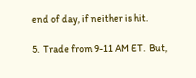end of day, if neither is hit.

5.  Trade from 9-11 AM ET.  But,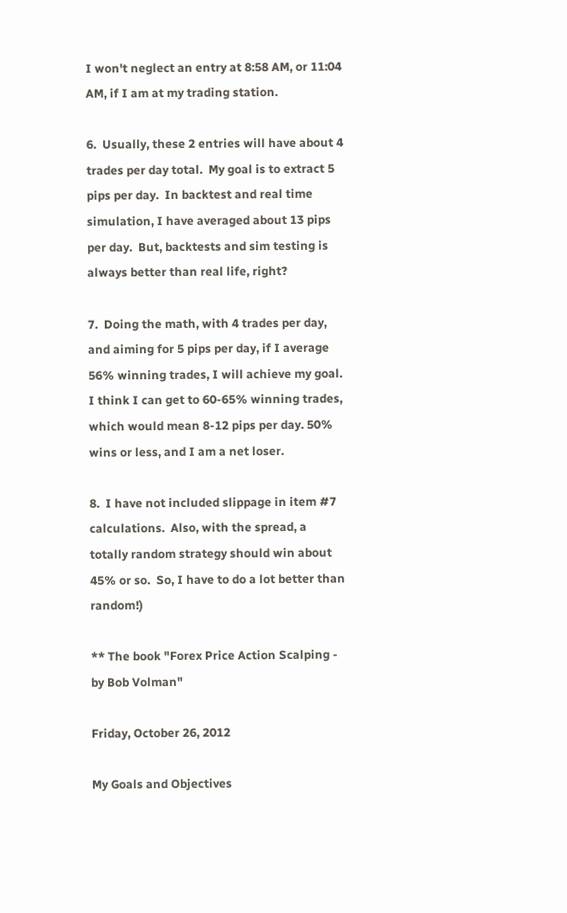I won't neglect an entry at 8:58 AM, or 11:04 AM, if I am at my trading station.

6.  Usually, these 2 entries will have about 4 trades per day total.  My goal is to extract 5 pips per day.  In backtest and real time simulation, I have averaged about 13 pips per day.  But, backtests and sim testing is always better than real life, right?

7.  Doing the math, with 4 trades per day, and aiming for 5 pips per day, if I average 56% winning trades, I will achieve my goal.  I think I can get to 60-65% winning trades, which would mean 8-12 pips per day. 50% wins or less, and I am a net loser.

8.  I have not included slippage in item #7 calculations.  Also, with the spread, a totally random strategy should win about 45% or so.  So, I have to do a lot better than random!)

** The book "Forex Price Action Scalping - by Bob Volman"

Friday, October 26, 2012

My Goals and Objectives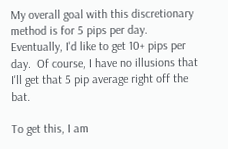My overall goal with this discretionary method is for 5 pips per day.  Eventually, I'd like to get 10+ pips per day.  Of course, I have no illusions that I'll get that 5 pip average right off the bat.

To get this, I am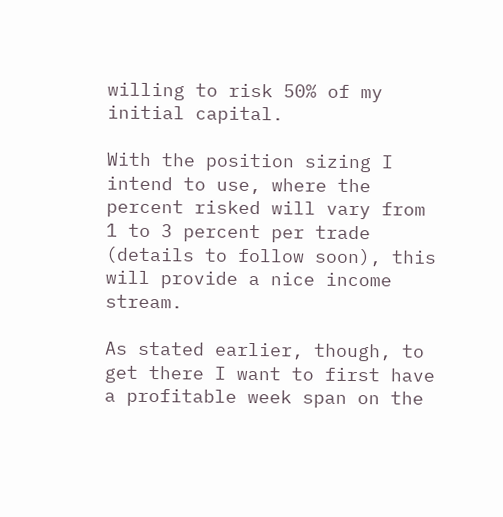willing to risk 50% of my initial capital.

With the position sizing I intend to use, where the percent risked will vary from 1 to 3 percent per trade (details to follow soon), this will provide a nice income stream.

As stated earlier, though, to get there I want to first have a profitable week span on the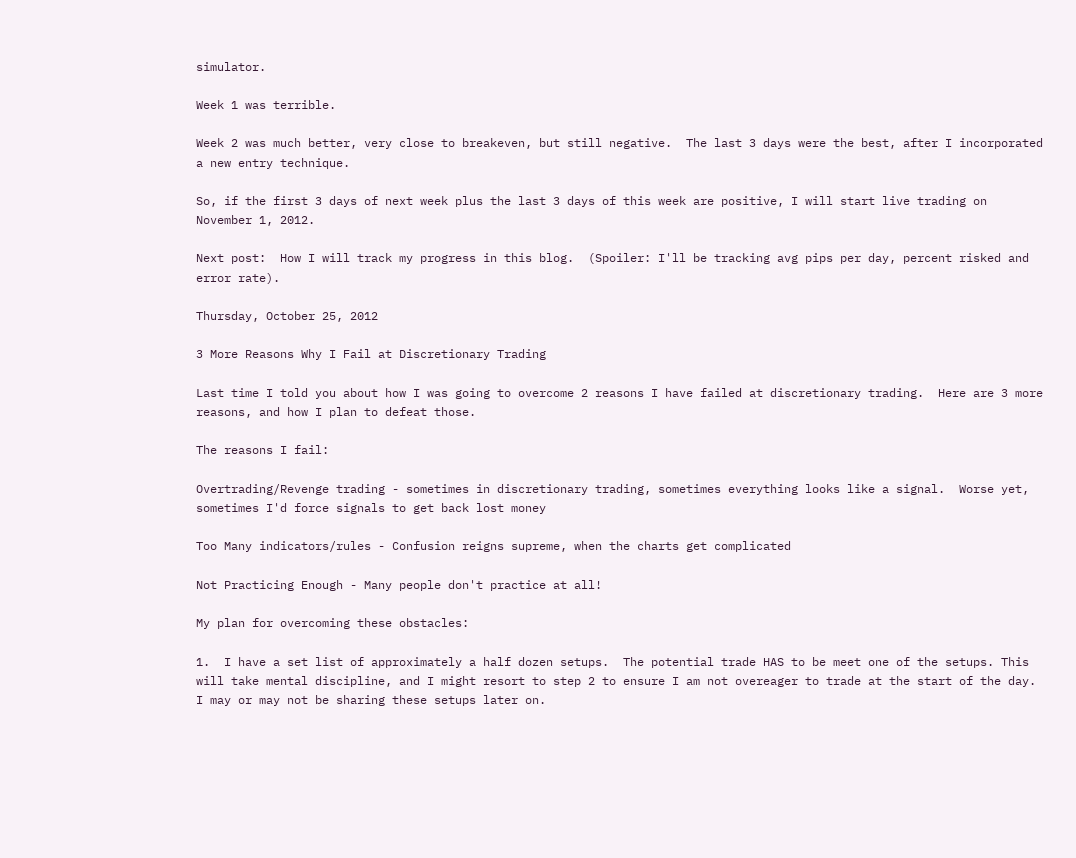simulator.

Week 1 was terrible.

Week 2 was much better, very close to breakeven, but still negative.  The last 3 days were the best, after I incorporated a new entry technique.

So, if the first 3 days of next week plus the last 3 days of this week are positive, I will start live trading on November 1, 2012.

Next post:  How I will track my progress in this blog.  (Spoiler: I'll be tracking avg pips per day, percent risked and error rate).

Thursday, October 25, 2012

3 More Reasons Why I Fail at Discretionary Trading

Last time I told you about how I was going to overcome 2 reasons I have failed at discretionary trading.  Here are 3 more reasons, and how I plan to defeat those.

The reasons I fail:

Overtrading/Revenge trading - sometimes in discretionary trading, sometimes everything looks like a signal.  Worse yet, sometimes I'd force signals to get back lost money

Too Many indicators/rules - Confusion reigns supreme, when the charts get complicated

Not Practicing Enough - Many people don't practice at all!

My plan for overcoming these obstacles:

1.  I have a set list of approximately a half dozen setups.  The potential trade HAS to be meet one of the setups. This will take mental discipline, and I might resort to step 2 to ensure I am not overeager to trade at the start of the day.  I may or may not be sharing these setups later on.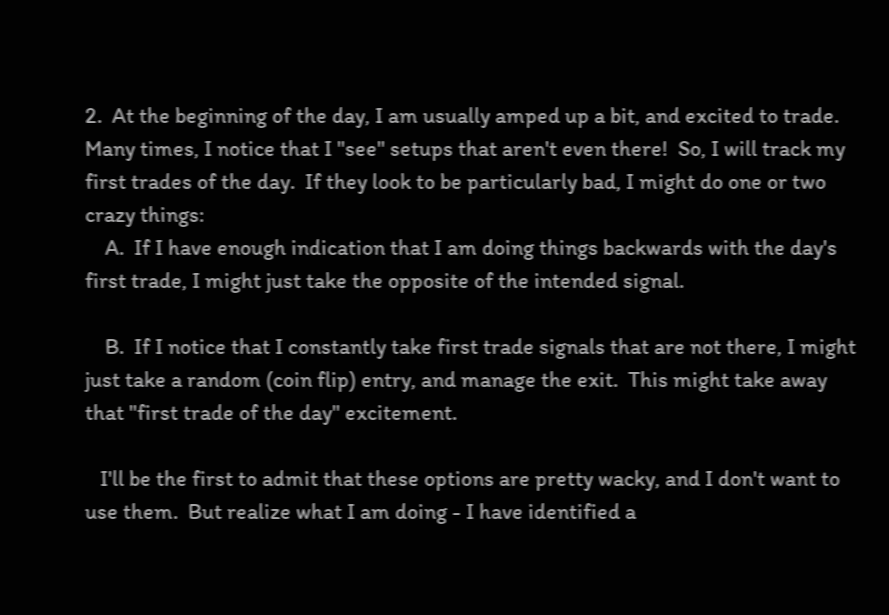2.  At the beginning of the day, I am usually amped up a bit, and excited to trade.  Many times, I notice that I "see" setups that aren't even there!  So, I will track my first trades of the day.  If they look to be particularly bad, I might do one or two crazy things:
    A.  If I have enough indication that I am doing things backwards with the day's first trade, I might just take the opposite of the intended signal.

    B.  If I notice that I constantly take first trade signals that are not there, I might just take a random (coin flip) entry, and manage the exit.  This might take away that "first trade of the day" excitement.

   I'll be the first to admit that these options are pretty wacky, and I don't want to use them.  But realize what I am doing - I have identified a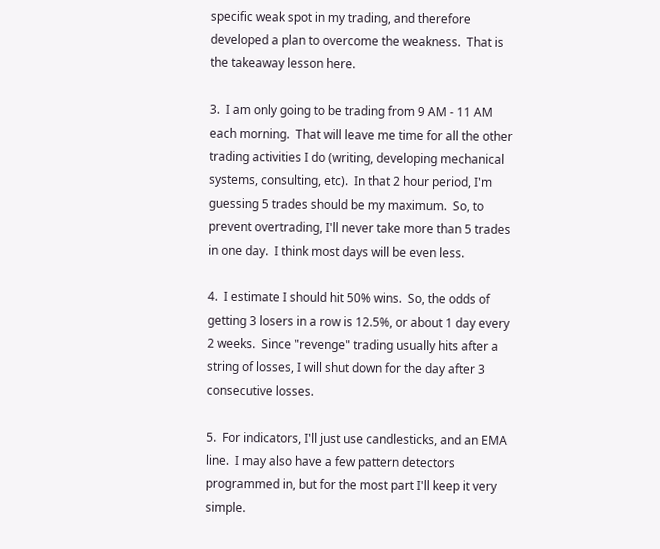specific weak spot in my trading, and therefore developed a plan to overcome the weakness.  That is the takeaway lesson here.

3.  I am only going to be trading from 9 AM - 11 AM each morning.  That will leave me time for all the other trading activities I do (writing, developing mechanical systems, consulting, etc).  In that 2 hour period, I'm guessing 5 trades should be my maximum.  So, to prevent overtrading, I'll never take more than 5 trades in one day.  I think most days will be even less.

4.  I estimate I should hit 50% wins.  So, the odds of getting 3 losers in a row is 12.5%, or about 1 day every 2 weeks.  Since "revenge" trading usually hits after a string of losses, I will shut down for the day after 3 consecutive losses.

5.  For indicators, I'll just use candlesticks, and an EMA line.  I may also have a few pattern detectors programmed in, but for the most part I'll keep it very simple.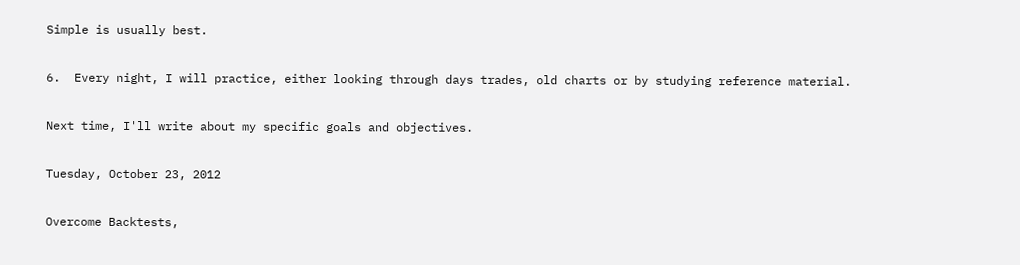Simple is usually best.

6.  Every night, I will practice, either looking through days trades, old charts or by studying reference material.

Next time, I'll write about my specific goals and objectives.

Tuesday, October 23, 2012

Overcome Backtests,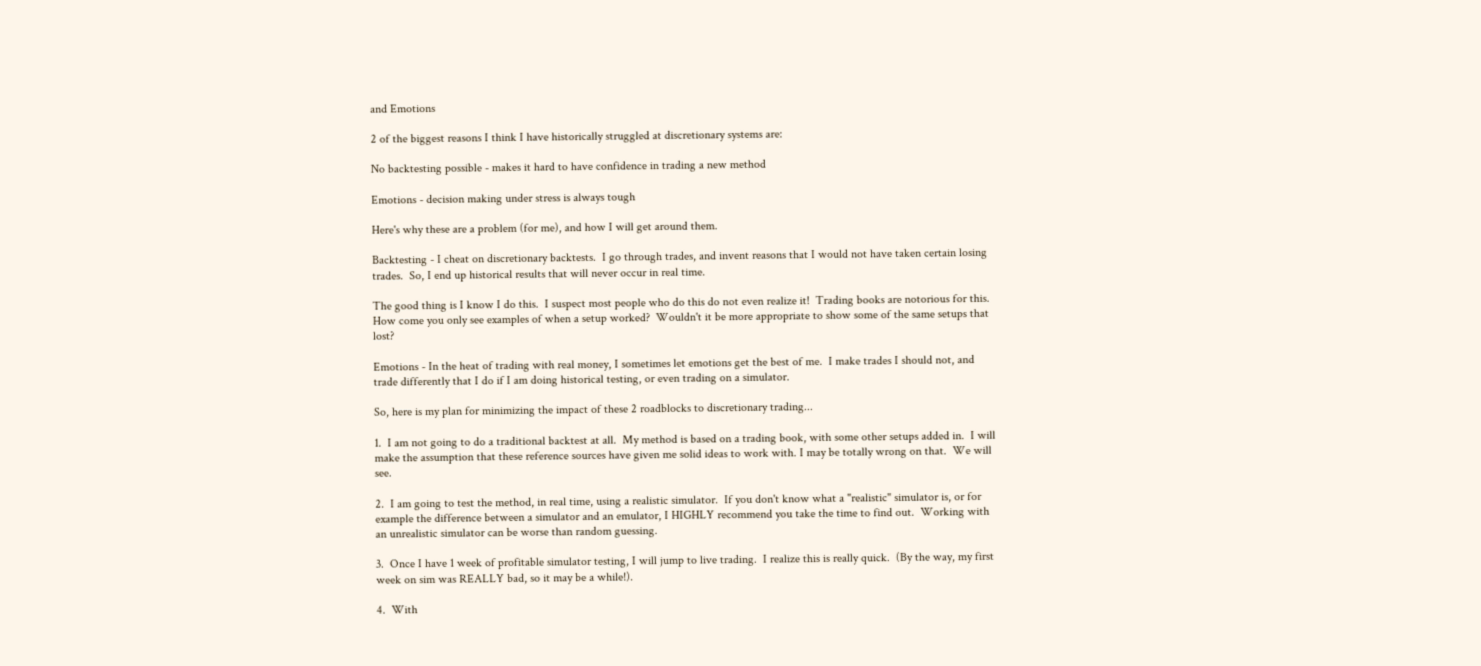and Emotions

2 of the biggest reasons I think I have historically struggled at discretionary systems are:

No backtesting possible - makes it hard to have confidence in trading a new method

Emotions - decision making under stress is always tough

Here's why these are a problem (for me), and how I will get around them.

Backtesting - I cheat on discretionary backtests.  I go through trades, and invent reasons that I would not have taken certain losing trades.  So, I end up historical results that will never occur in real time.

The good thing is I know I do this.  I suspect most people who do this do not even realize it!  Trading books are notorious for this.  How come you only see examples of when a setup worked?  Wouldn't it be more appropriate to show some of the same setups that lost?

Emotions - In the heat of trading with real money, I sometimes let emotions get the best of me.  I make trades I should not, and trade differently that I do if I am doing historical testing, or even trading on a simulator.

So, here is my plan for minimizing the impact of these 2 roadblocks to discretionary trading...

1.  I am not going to do a traditional backtest at all.  My method is based on a trading book, with some other setups added in.  I will make the assumption that these reference sources have given me solid ideas to work with. I may be totally wrong on that.  We will see.

2.  I am going to test the method, in real time, using a realistic simulator.  If you don't know what a "realistic" simulator is, or for example the difference between a simulator and an emulator, I HIGHLY recommend you take the time to find out.  Working with an unrealistic simulator can be worse than random guessing.

3.  Once I have 1 week of profitable simulator testing, I will jump to live trading.  I realize this is really quick.  (By the way, my first week on sim was REALLY bad, so it may be a while!).

4.  With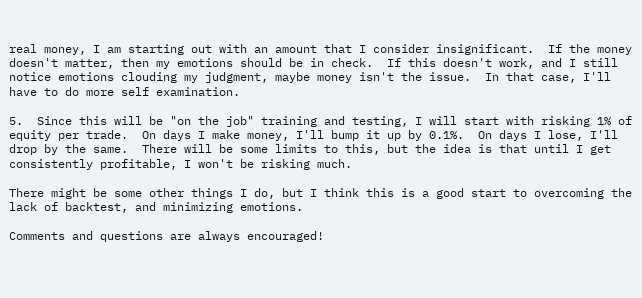real money, I am starting out with an amount that I consider insignificant.  If the money doesn't matter, then my emotions should be in check.  If this doesn't work, and I still notice emotions clouding my judgment, maybe money isn't the issue.  In that case, I'll have to do more self examination.

5.  Since this will be "on the job" training and testing, I will start with risking 1% of equity per trade.  On days I make money, I'll bump it up by 0.1%.  On days I lose, I'll drop by the same.  There will be some limits to this, but the idea is that until I get consistently profitable, I won't be risking much.

There might be some other things I do, but I think this is a good start to overcoming the lack of backtest, and minimizing emotions.

Comments and questions are always encouraged!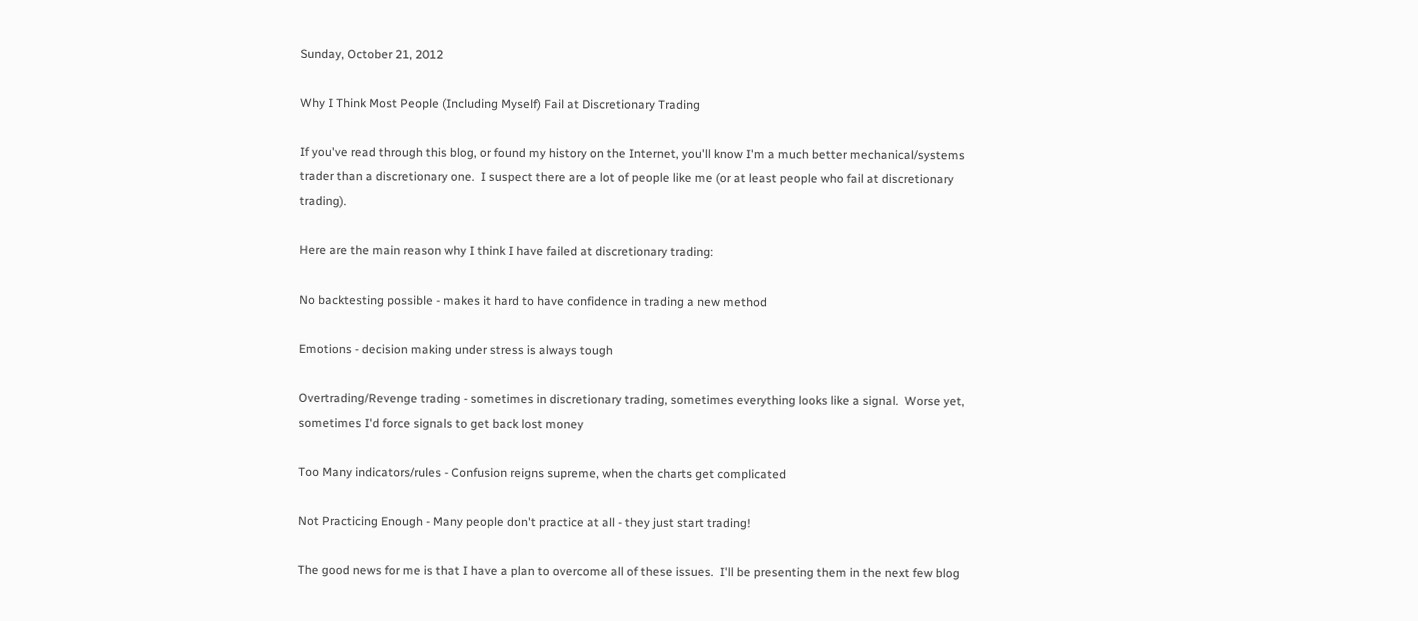Sunday, October 21, 2012

Why I Think Most People (Including Myself) Fail at Discretionary Trading

If you've read through this blog, or found my history on the Internet, you'll know I'm a much better mechanical/systems trader than a discretionary one.  I suspect there are a lot of people like me (or at least people who fail at discretionary trading).

Here are the main reason why I think I have failed at discretionary trading:

No backtesting possible - makes it hard to have confidence in trading a new method

Emotions - decision making under stress is always tough

Overtrading/Revenge trading - sometimes in discretionary trading, sometimes everything looks like a signal.  Worse yet, sometimes I'd force signals to get back lost money

Too Many indicators/rules - Confusion reigns supreme, when the charts get complicated

Not Practicing Enough - Many people don't practice at all - they just start trading!

The good news for me is that I have a plan to overcome all of these issues.  I'll be presenting them in the next few blog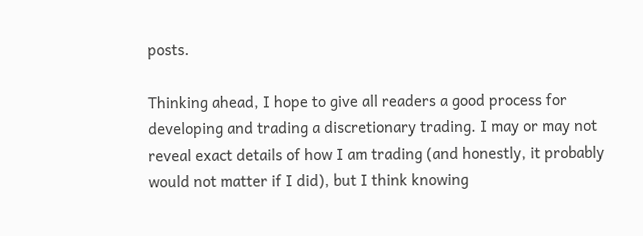posts.

Thinking ahead, I hope to give all readers a good process for developing and trading a discretionary trading. I may or may not reveal exact details of how I am trading (and honestly, it probably would not matter if I did), but I think knowing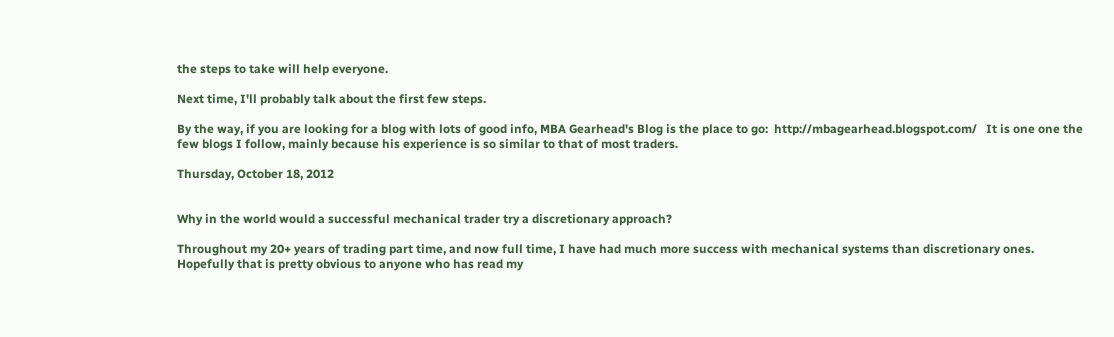the steps to take will help everyone.

Next time, I'll probably talk about the first few steps.

By the way, if you are looking for a blog with lots of good info, MBA Gearhead's Blog is the place to go:  http://mbagearhead.blogspot.com/   It is one one the few blogs I follow, mainly because his experience is so similar to that of most traders.

Thursday, October 18, 2012


Why in the world would a successful mechanical trader try a discretionary approach?

Throughout my 20+ years of trading part time, and now full time, I have had much more success with mechanical systems than discretionary ones.  Hopefully that is pretty obvious to anyone who has read my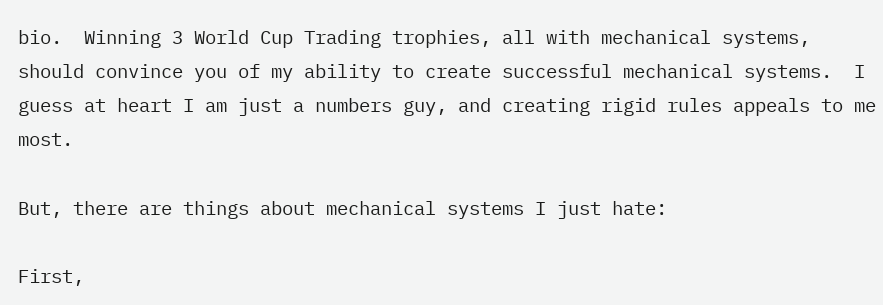bio.  Winning 3 World Cup Trading trophies, all with mechanical systems, should convince you of my ability to create successful mechanical systems.  I guess at heart I am just a numbers guy, and creating rigid rules appeals to me most.

But, there are things about mechanical systems I just hate:

First,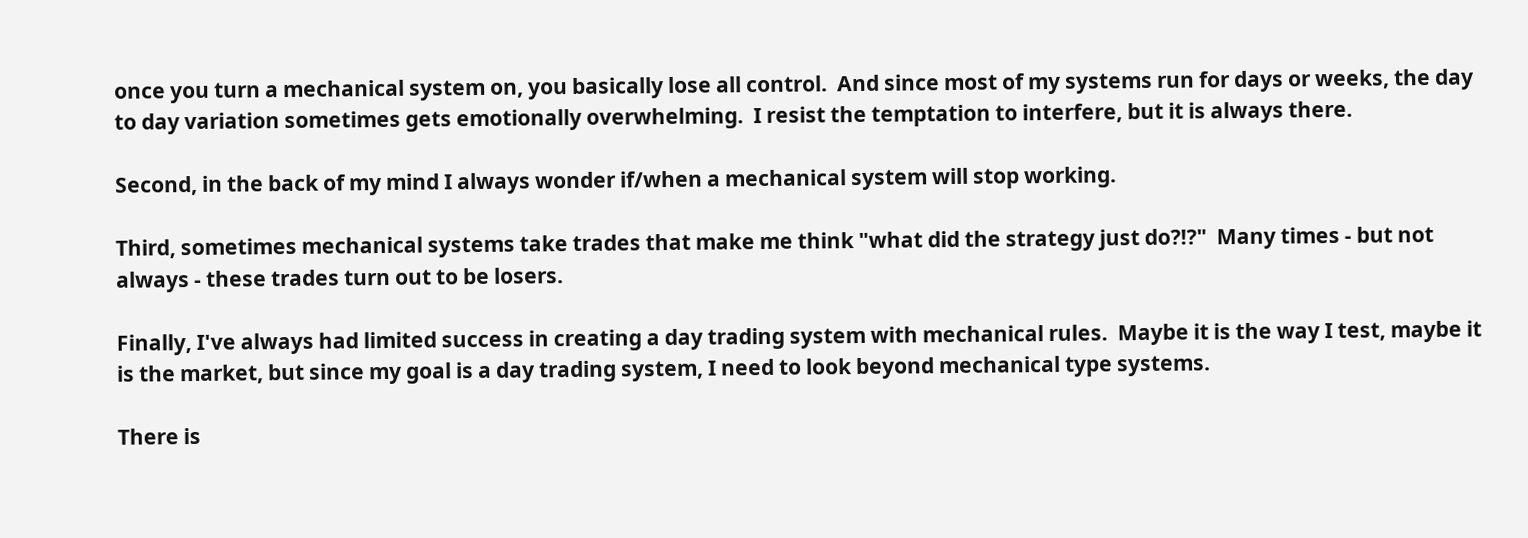once you turn a mechanical system on, you basically lose all control.  And since most of my systems run for days or weeks, the day to day variation sometimes gets emotionally overwhelming.  I resist the temptation to interfere, but it is always there.

Second, in the back of my mind I always wonder if/when a mechanical system will stop working.

Third, sometimes mechanical systems take trades that make me think "what did the strategy just do?!?"  Many times - but not always - these trades turn out to be losers.

Finally, I've always had limited success in creating a day trading system with mechanical rules.  Maybe it is the way I test, maybe it is the market, but since my goal is a day trading system, I need to look beyond mechanical type systems.

There is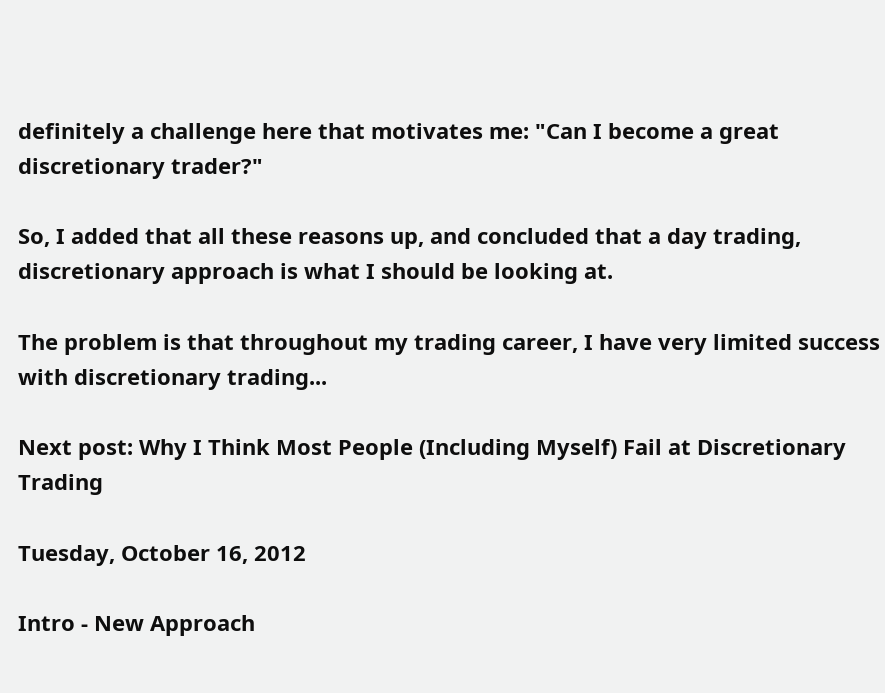definitely a challenge here that motivates me: "Can I become a great discretionary trader?"

So, I added that all these reasons up, and concluded that a day trading, discretionary approach is what I should be looking at.

The problem is that throughout my trading career, I have very limited success with discretionary trading...

Next post: Why I Think Most People (Including Myself) Fail at Discretionary Trading

Tuesday, October 16, 2012

Intro - New Approach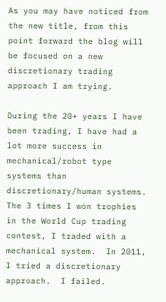As you may have noticed from the new title, from this point forward the blog will be focused on a new discretionary trading approach I am trying.

During the 20+ years I have been trading, I have had a lot more success in mechanical/robot type systems than discretionary/human systems.  The 3 times I won trophies in the World Cup trading contest, I traded with a mechanical system.  In 2011, I tried a discretionary approach.  I failed.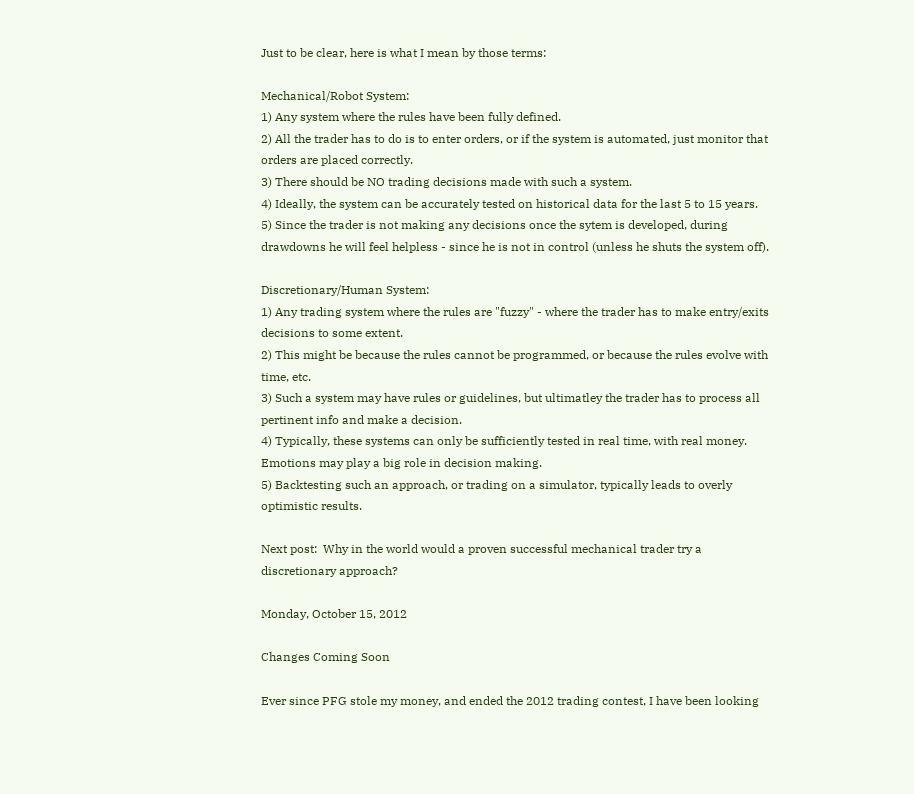Just to be clear, here is what I mean by those terms:

Mechanical/Robot System:
1) Any system where the rules have been fully defined.
2) All the trader has to do is to enter orders, or if the system is automated, just monitor that orders are placed correctly.
3) There should be NO trading decisions made with such a system.
4) Ideally, the system can be accurately tested on historical data for the last 5 to 15 years.
5) Since the trader is not making any decisions once the sytem is developed, during drawdowns he will feel helpless - since he is not in control (unless he shuts the system off).

Discretionary/Human System:
1) Any trading system where the rules are "fuzzy" - where the trader has to make entry/exits decisions to some extent.
2) This might be because the rules cannot be programmed, or because the rules evolve with time, etc.
3) Such a system may have rules or guidelines, but ultimatley the trader has to process all pertinent info and make a decision.
4) Typically, these systems can only be sufficiently tested in real time, with real money.  Emotions may play a big role in decision making.
5) Backtesting such an approach, or trading on a simulator, typically leads to overly optimistic results.

Next post:  Why in the world would a proven successful mechanical trader try a discretionary approach?

Monday, October 15, 2012

Changes Coming Soon

Ever since PFG stole my money, and ended the 2012 trading contest, I have been looking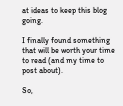at ideas to keep this blog going.

I finally found something that will be worth your time to read (and my time to post about).

So,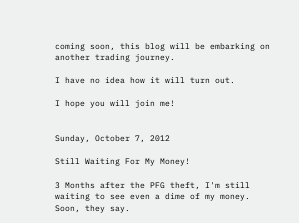coming soon, this blog will be embarking on another trading journey.

I have no idea how it will turn out.

I hope you will join me!


Sunday, October 7, 2012

Still Waiting For My Money!

3 Months after the PFG theft, I'm still waiting to see even a dime of my money.  Soon, they say.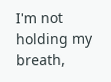I'm not holding my breath,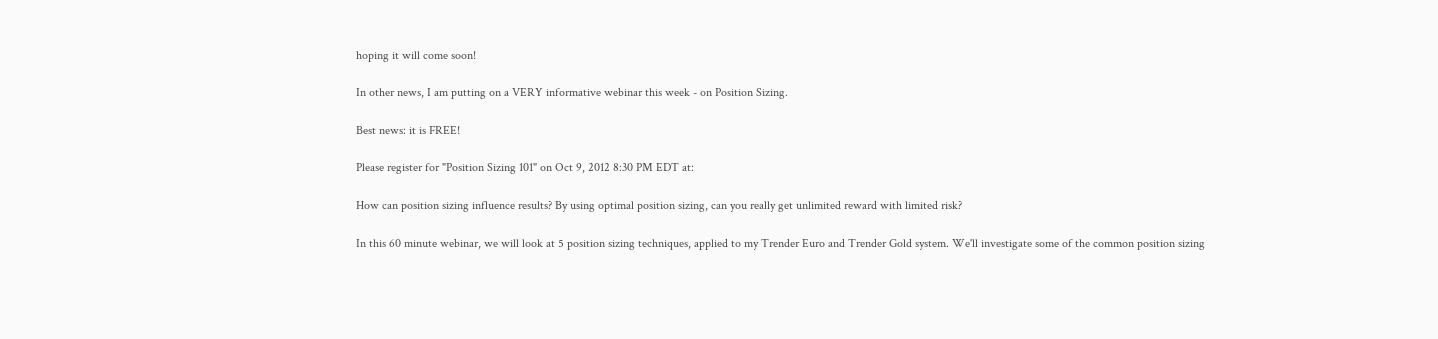hoping it will come soon!

In other news, I am putting on a VERY informative webinar this week - on Position Sizing.

Best news: it is FREE!

Please register for "Position Sizing 101" on Oct 9, 2012 8:30 PM EDT at:

How can position sizing influence results? By using optimal position sizing, can you really get unlimited reward with limited risk?

In this 60 minute webinar, we will look at 5 position sizing techniques, applied to my Trender Euro and Trender Gold system. We'll investigate some of the common position sizing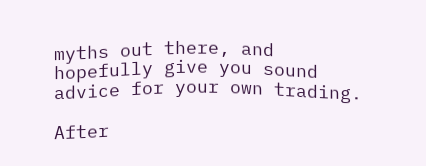myths out there, and hopefully give you sound advice for your own trading.

After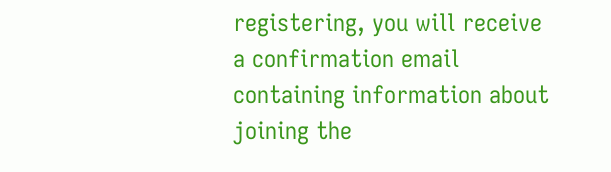registering, you will receive a confirmation email containing information about joining the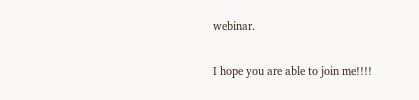webinar.

I hope you are able to join me!!!!